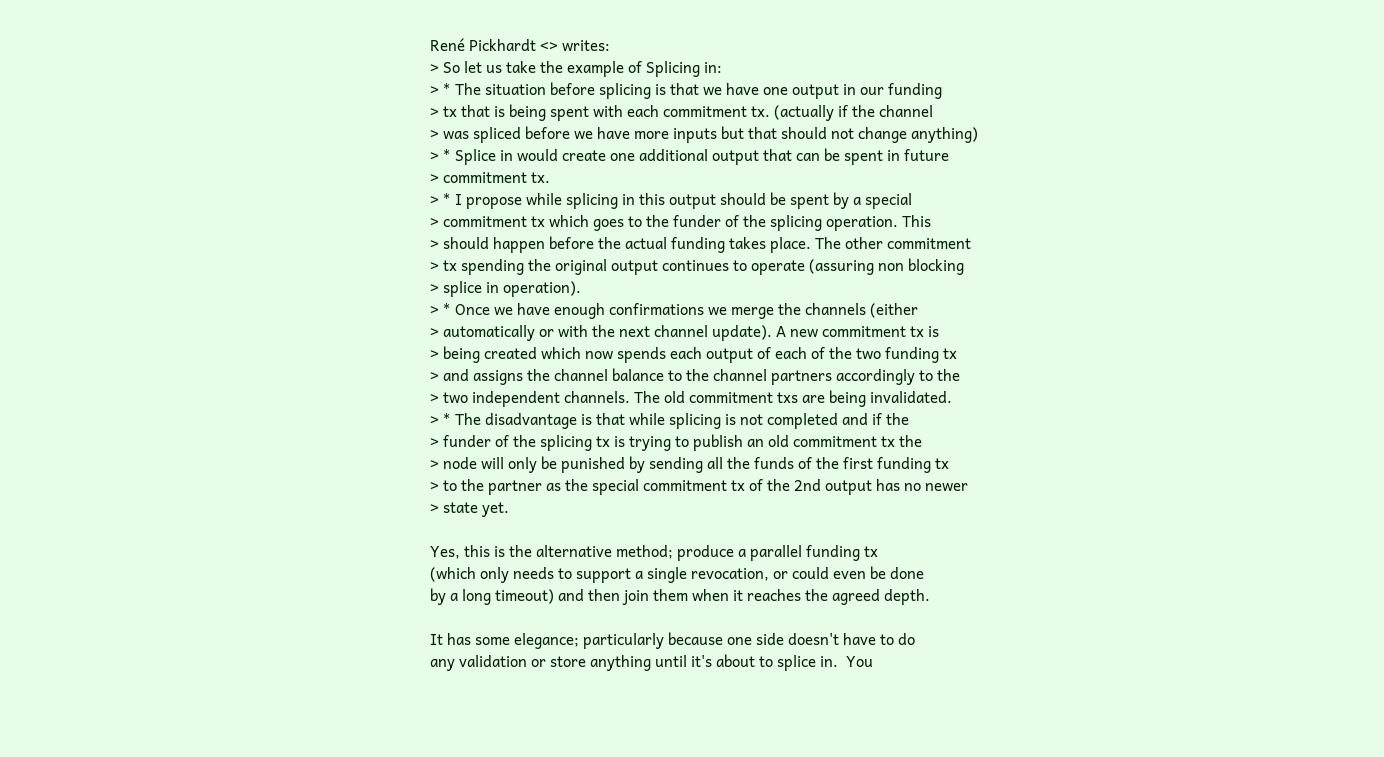René Pickhardt <> writes:
> So let us take the example of Splicing in:
> * The situation before splicing is that we have one output in our funding
> tx that is being spent with each commitment tx. (actually if the channel
> was spliced before we have more inputs but that should not change anything)
> * Splice in would create one additional output that can be spent in future
> commitment tx.
> * I propose while splicing in this output should be spent by a special
> commitment tx which goes to the funder of the splicing operation. This
> should happen before the actual funding takes place. The other commitment
> tx spending the original output continues to operate (assuring non blocking
> splice in operation).
> * Once we have enough confirmations we merge the channels (either
> automatically or with the next channel update). A new commitment tx is
> being created which now spends each output of each of the two funding tx
> and assigns the channel balance to the channel partners accordingly to the
> two independent channels. The old commitment txs are being invalidated.
> * The disadvantage is that while splicing is not completed and if the
> funder of the splicing tx is trying to publish an old commitment tx the
> node will only be punished by sending all the funds of the first funding tx
> to the partner as the special commitment tx of the 2nd output has no newer
> state yet.

Yes, this is the alternative method; produce a parallel funding tx
(which only needs to support a single revocation, or could even be done
by a long timeout) and then join them when it reaches the agreed depth.

It has some elegance; particularly because one side doesn't have to do
any validation or store anything until it's about to splice in.  You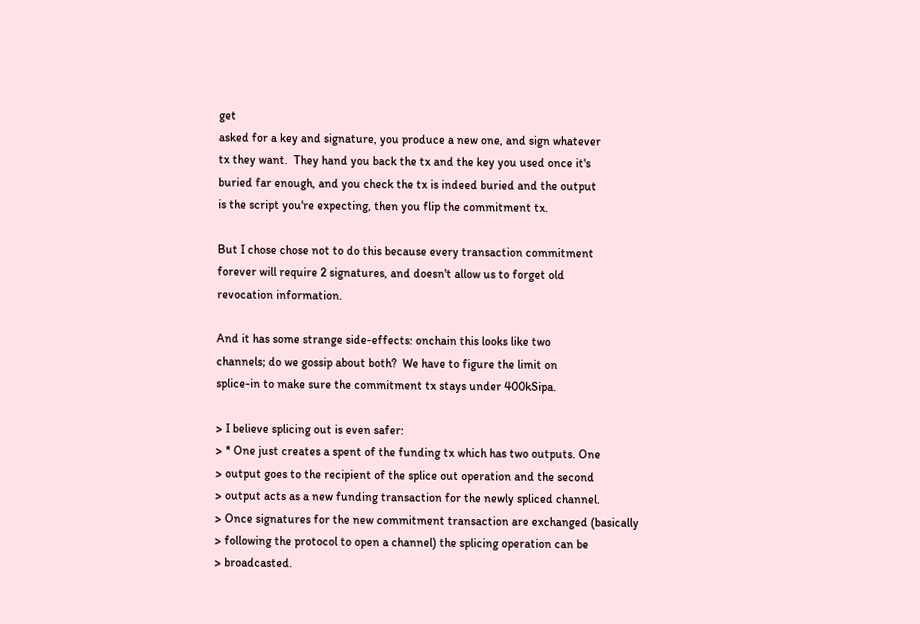get
asked for a key and signature, you produce a new one, and sign whatever
tx they want.  They hand you back the tx and the key you used once it's
buried far enough, and you check the tx is indeed buried and the output
is the script you're expecting, then you flip the commitment tx.

But I chose chose not to do this because every transaction commitment
forever will require 2 signatures, and doesn't allow us to forget old
revocation information.

And it has some strange side-effects: onchain this looks like two
channels; do we gossip about both?  We have to figure the limit on
splice-in to make sure the commitment tx stays under 400kSipa.

> I believe splicing out is even safer:
> * One just creates a spent of the funding tx which has two outputs. One
> output goes to the recipient of the splice out operation and the second
> output acts as a new funding transaction for the newly spliced channel.
> Once signatures for the new commitment transaction are exchanged (basically
> following the protocol to open a channel) the splicing operation can be
> broadcasted.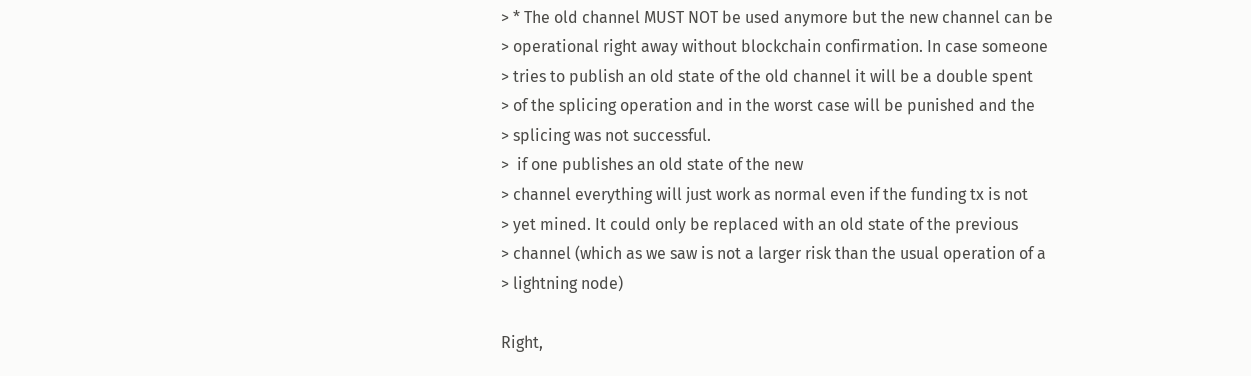> * The old channel MUST NOT be used anymore but the new channel can be
> operational right away without blockchain confirmation. In case someone
> tries to publish an old state of the old channel it will be a double spent
> of the splicing operation and in the worst case will be punished and the
> splicing was not successful.
>  if one publishes an old state of the new
> channel everything will just work as normal even if the funding tx is not
> yet mined. It could only be replaced with an old state of the previous
> channel (which as we saw is not a larger risk than the usual operation of a
> lightning node)

Right,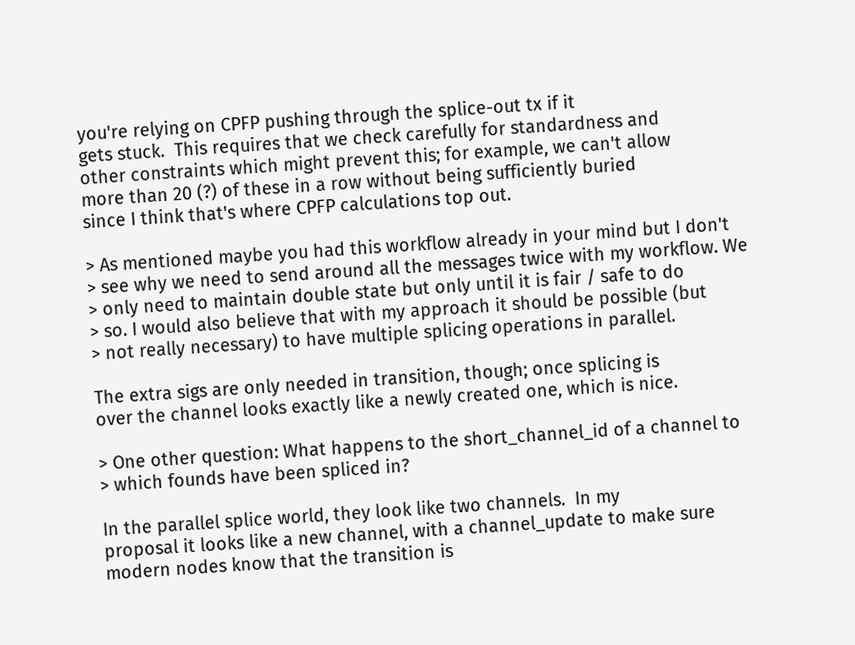you're relying on CPFP pushing through the splice-out tx if it
gets stuck.  This requires that we check carefully for standardness and
other constraints which might prevent this; for example, we can't allow
more than 20 (?) of these in a row without being sufficiently buried
since I think that's where CPFP calculations top out.

> As mentioned maybe you had this workflow already in your mind but I don't
> see why we need to send around all the messages twice with my workflow. We
> only need to maintain double state but only until it is fair / safe to do
> so. I would also believe that with my approach it should be possible (but
> not really necessary) to have multiple splicing operations in parallel.

The extra sigs are only needed in transition, though; once splicing is
over the channel looks exactly like a newly created one, which is nice.

> One other question: What happens to the short_channel_id of a channel to
> which founds have been spliced in?

In the parallel splice world, they look like two channels.  In my
proposal it looks like a new channel, with a channel_update to make sure
modern nodes know that the transition is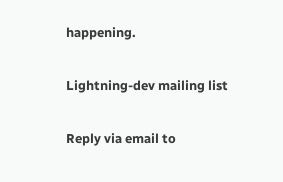happening.

Lightning-dev mailing list

Reply via email to